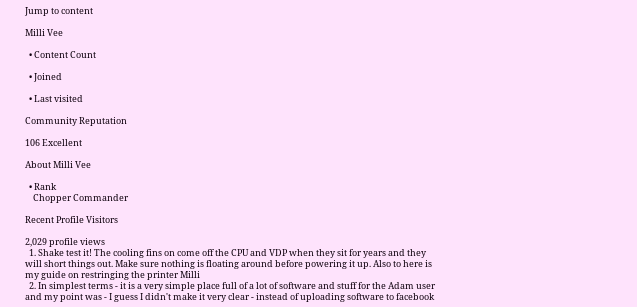Jump to content

Milli Vee

  • Content Count

  • Joined

  • Last visited

Community Reputation

106 Excellent

About Milli Vee

  • Rank
    Chopper Commander

Recent Profile Visitors

2,029 profile views
  1. Shake test it! The cooling fins on come off the CPU and VDP when they sit for years and they will short things out. Make sure nothing is floating around before powering it up. Also to here is my guide on restringing the printer Milli
  2. In simplest terms - it is a very simple place full of a lot of software and stuff for the Adam user and my point was - I guess I didn't make it very clear - instead of uploading software to facebook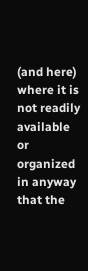(and here) where it is not readily available or organized in anyway that the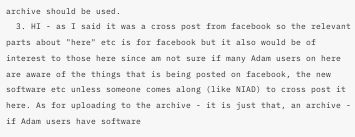archive should be used.
  3. HI - as I said it was a cross post from facebook so the relevant parts about "here" etc is for facebook but it also would be of interest to those here since am not sure if many Adam users on here are aware of the things that is being posted on facebook, the new software etc unless someone comes along (like NIAD) to cross post it here. As for uploading to the archive - it is just that, an archive - if Adam users have software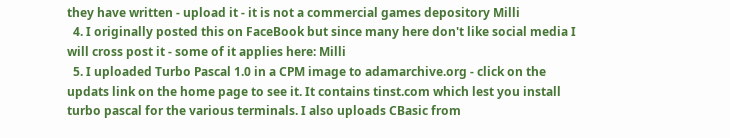they have written - upload it - it is not a commercial games depository Milli
  4. I originally posted this on FaceBook but since many here don't like social media I will cross post it - some of it applies here: Milli
  5. I uploaded Turbo Pascal 1.0 in a CPM image to adamarchive.org - click on the updats link on the home page to see it. It contains tinst.com which lest you install turbo pascal for the various terminals. I also uploads CBasic from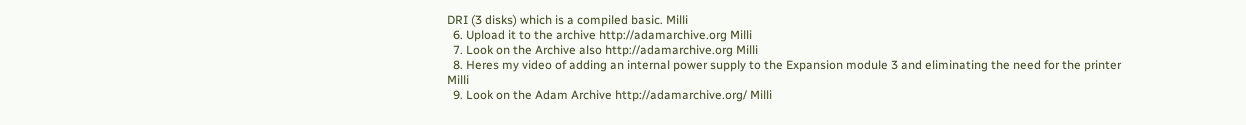DRI (3 disks) which is a compiled basic. Milli
  6. Upload it to the archive http://adamarchive.org Milli
  7. Look on the Archive also http://adamarchive.org Milli
  8. Heres my video of adding an internal power supply to the Expansion module 3 and eliminating the need for the printer Milli
  9. Look on the Adam Archive http://adamarchive.org/ Milli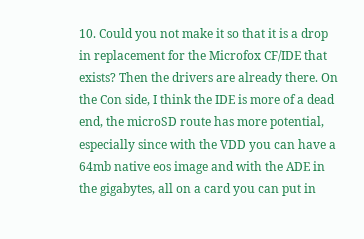10. Could you not make it so that it is a drop in replacement for the Microfox CF/IDE that exists? Then the drivers are already there. On the Con side, I think the IDE is more of a dead end, the microSD route has more potential, especially since with the VDD you can have a 64mb native eos image and with the ADE in the gigabytes, all on a card you can put in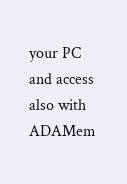your PC and access also with ADAMem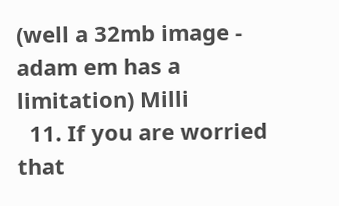(well a 32mb image - adam em has a limitation) Milli
  11. If you are worried that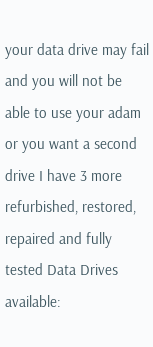your data drive may fail and you will not be able to use your adam or you want a second drive I have 3 more refurbished, restored, repaired and fully tested Data Drives available: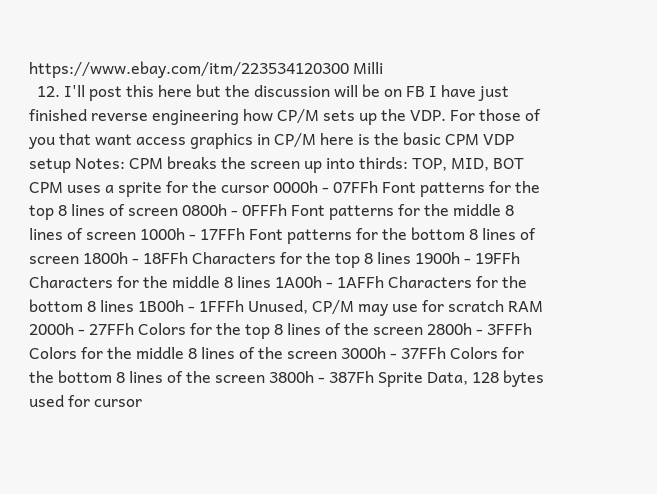https://www.ebay.com/itm/223534120300 Milli
  12. I'll post this here but the discussion will be on FB I have just finished reverse engineering how CP/M sets up the VDP. For those of you that want access graphics in CP/M here is the basic CPM VDP setup Notes: CPM breaks the screen up into thirds: TOP, MID, BOT CPM uses a sprite for the cursor 0000h - 07FFh Font patterns for the top 8 lines of screen 0800h - 0FFFh Font patterns for the middle 8 lines of screen 1000h - 17FFh Font patterns for the bottom 8 lines of screen 1800h - 18FFh Characters for the top 8 lines 1900h - 19FFh Characters for the middle 8 lines 1A00h - 1AFFh Characters for the bottom 8 lines 1B00h - 1FFFh Unused, CP/M may use for scratch RAM 2000h - 27FFh Colors for the top 8 lines of the screen 2800h - 3FFFh Colors for the middle 8 lines of the screen 3000h - 37FFh Colors for the bottom 8 lines of the screen 3800h - 387Fh Sprite Data, 128 bytes used for cursor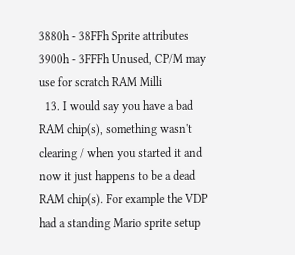3880h - 38FFh Sprite attributes 3900h - 3FFFh Unused, CP/M may use for scratch RAM Milli
  13. I would say you have a bad RAM chip(s), something wasn't clearing / when you started it and now it just happens to be a dead RAM chip(s). For example the VDP had a standing Mario sprite setup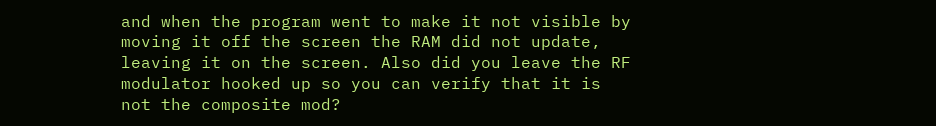and when the program went to make it not visible by moving it off the screen the RAM did not update, leaving it on the screen. Also did you leave the RF modulator hooked up so you can verify that it is not the composite mod?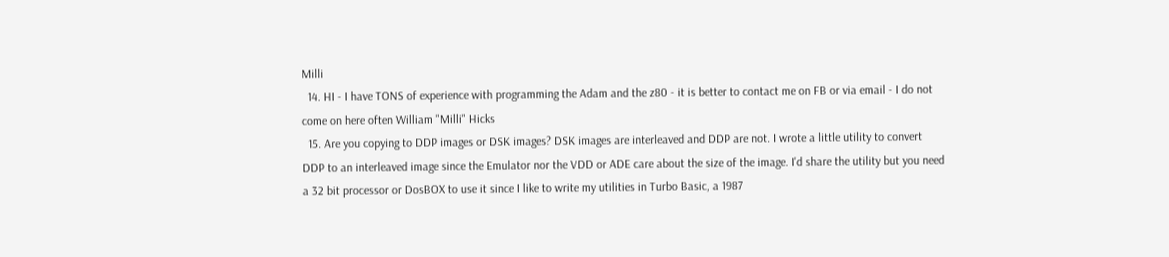Milli
  14. HI - I have TONS of experience with programming the Adam and the z80 - it is better to contact me on FB or via email - I do not come on here often William "Milli" Hicks
  15. Are you copying to DDP images or DSK images? DSK images are interleaved and DDP are not. I wrote a little utility to convert DDP to an interleaved image since the Emulator nor the VDD or ADE care about the size of the image. I'd share the utility but you need a 32 bit processor or DosBOX to use it since I like to write my utilities in Turbo Basic, a 1987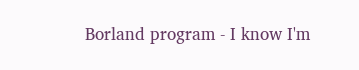Borland program - I know I'm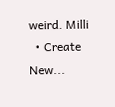weird. Milli
  • Create New...